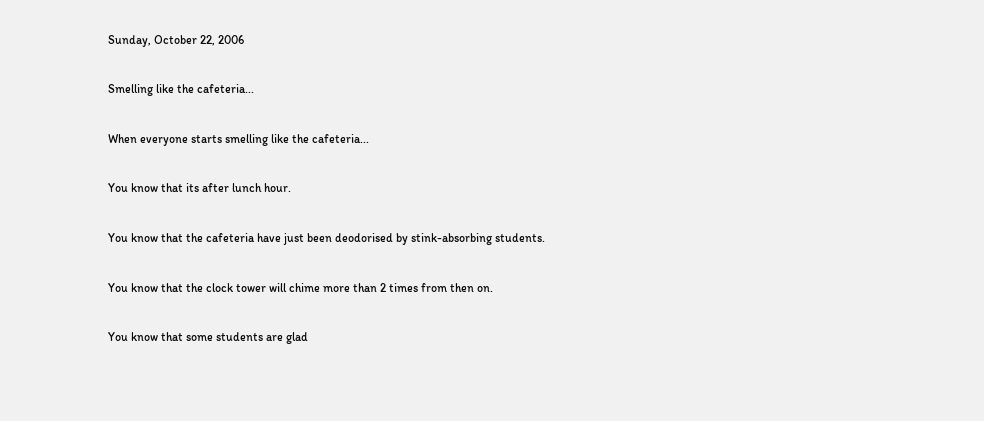Sunday, October 22, 2006

Smelling like the cafeteria...

When everyone starts smelling like the cafeteria...

You know that its after lunch hour.

You know that the cafeteria have just been deodorised by stink-absorbing students.

You know that the clock tower will chime more than 2 times from then on.

You know that some students are glad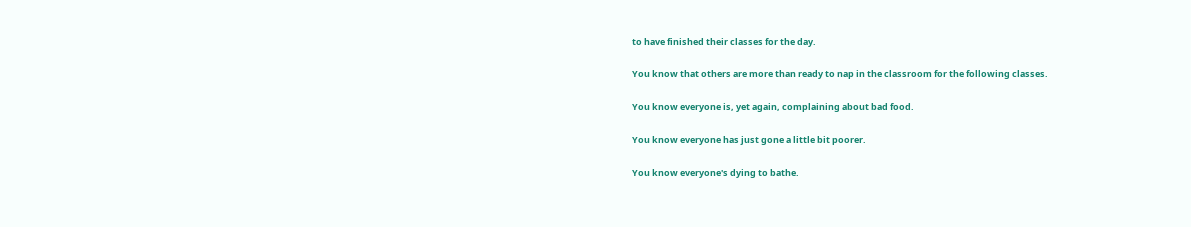to have finished their classes for the day.

You know that others are more than ready to nap in the classroom for the following classes.

You know everyone is, yet again, complaining about bad food.

You know everyone has just gone a little bit poorer.

You know everyone's dying to bathe.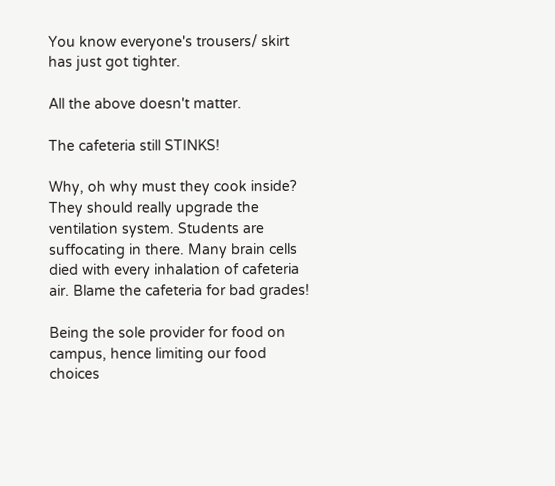You know everyone's trousers/ skirt has just got tighter.

All the above doesn't matter.

The cafeteria still STINKS!

Why, oh why must they cook inside? They should really upgrade the ventilation system. Students are suffocating in there. Many brain cells died with every inhalation of cafeteria air. Blame the cafeteria for bad grades!

Being the sole provider for food on campus, hence limiting our food choices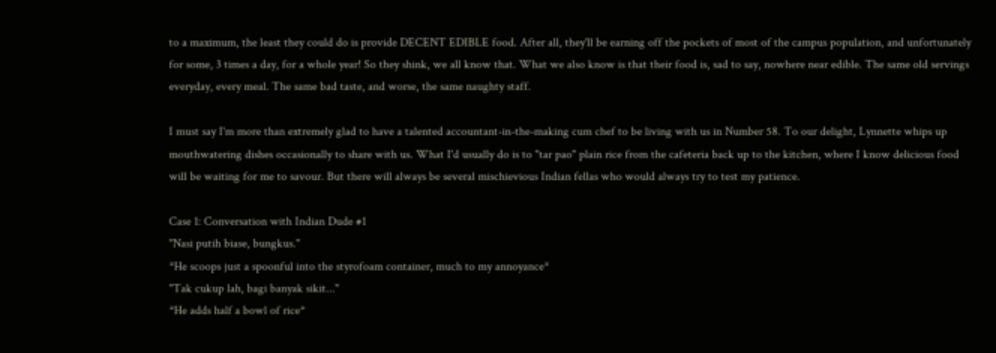to a maximum, the least they could do is provide DECENT EDIBLE food. After all, they'll be earning off the pockets of most of the campus population, and unfortunately for some, 3 times a day, for a whole year! So they shink, we all know that. What we also know is that their food is, sad to say, nowhere near edible. The same old servings everyday, every meal. The same bad taste, and worse, the same naughty staff.

I must say I'm more than extremely glad to have a talented accountant-in-the-making cum chef to be living with us in Number 58. To our delight, Lynnette whips up mouthwatering dishes occasionally to share with us. What I'd usually do is to "tar pao" plain rice from the cafeteria back up to the kitchen, where I know delicious food will be waiting for me to savour. But there will always be several mischievious Indian fellas who would always try to test my patience.

Case 1: Conversation with Indian Dude #1
"Nasi putih biase, bungkus."
*He scoops just a spoonful into the styrofoam container, much to my annoyance*
"Tak cukup lah, bagi banyak sikit..."
*He adds half a bowl of rice*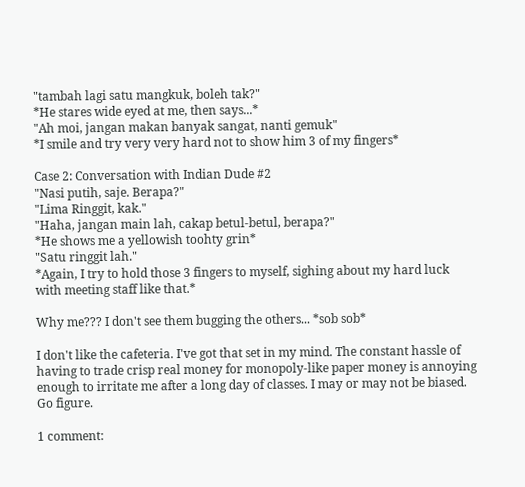"tambah lagi satu mangkuk, boleh tak?"
*He stares wide eyed at me, then says...*
"Ah moi, jangan makan banyak sangat, nanti gemuk"
*I smile and try very very hard not to show him 3 of my fingers*

Case 2: Conversation with Indian Dude #2
"Nasi putih, saje. Berapa?"
"Lima Ringgit, kak."
"Haha, jangan main lah, cakap betul-betul, berapa?"
*He shows me a yellowish toohty grin*
"Satu ringgit lah."
*Again, I try to hold those 3 fingers to myself, sighing about my hard luck with meeting staff like that.*

Why me??? I don't see them bugging the others... *sob sob*

I don't like the cafeteria. I've got that set in my mind. The constant hassle of having to trade crisp real money for monopoly-like paper money is annoying enough to irritate me after a long day of classes. I may or may not be biased. Go figure.

1 comment: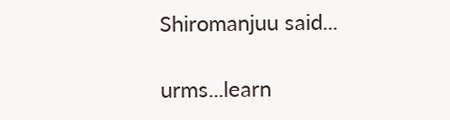Shiromanjuu said...

urms...learn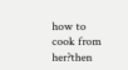how to cook from her?then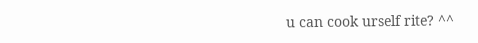u can cook urself rite? ^^